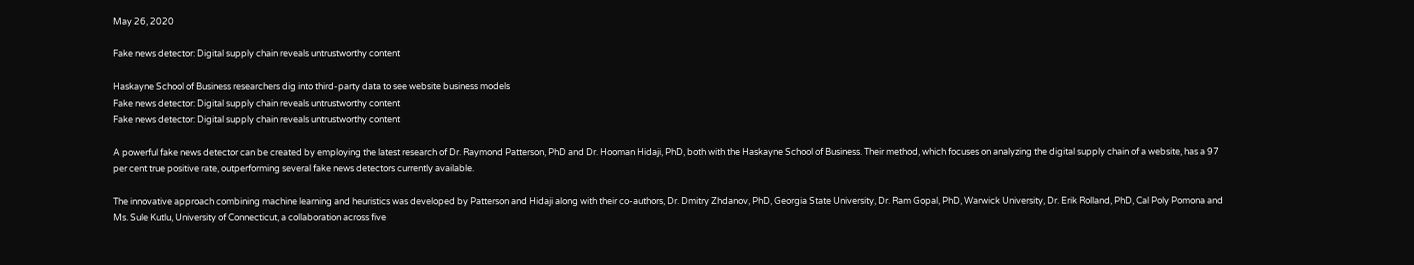May 26, 2020

Fake news detector: Digital supply chain reveals untrustworthy content

Haskayne School of Business researchers dig into third-party data to see website business models
Fake news detector: Digital supply chain reveals untrustworthy content
Fake news detector: Digital supply chain reveals untrustworthy content

A powerful fake news detector can be created by employing the latest research of Dr. Raymond Patterson, PhD and Dr. Hooman Hidaji, PhD, both with the Haskayne School of Business. Their method, which focuses on analyzing the digital supply chain of a website, has a 97 per cent true positive rate, outperforming several fake news detectors currently available.

The innovative approach combining machine learning and heuristics was developed by Patterson and Hidaji along with their co-authors, Dr. Dmitry Zhdanov, PhD, Georgia State University, Dr. Ram Gopal, PhD, Warwick University, Dr. Erik Rolland, PhD, Cal Poly Pomona and Ms. Sule Kutlu, University of Connecticut, a collaboration across five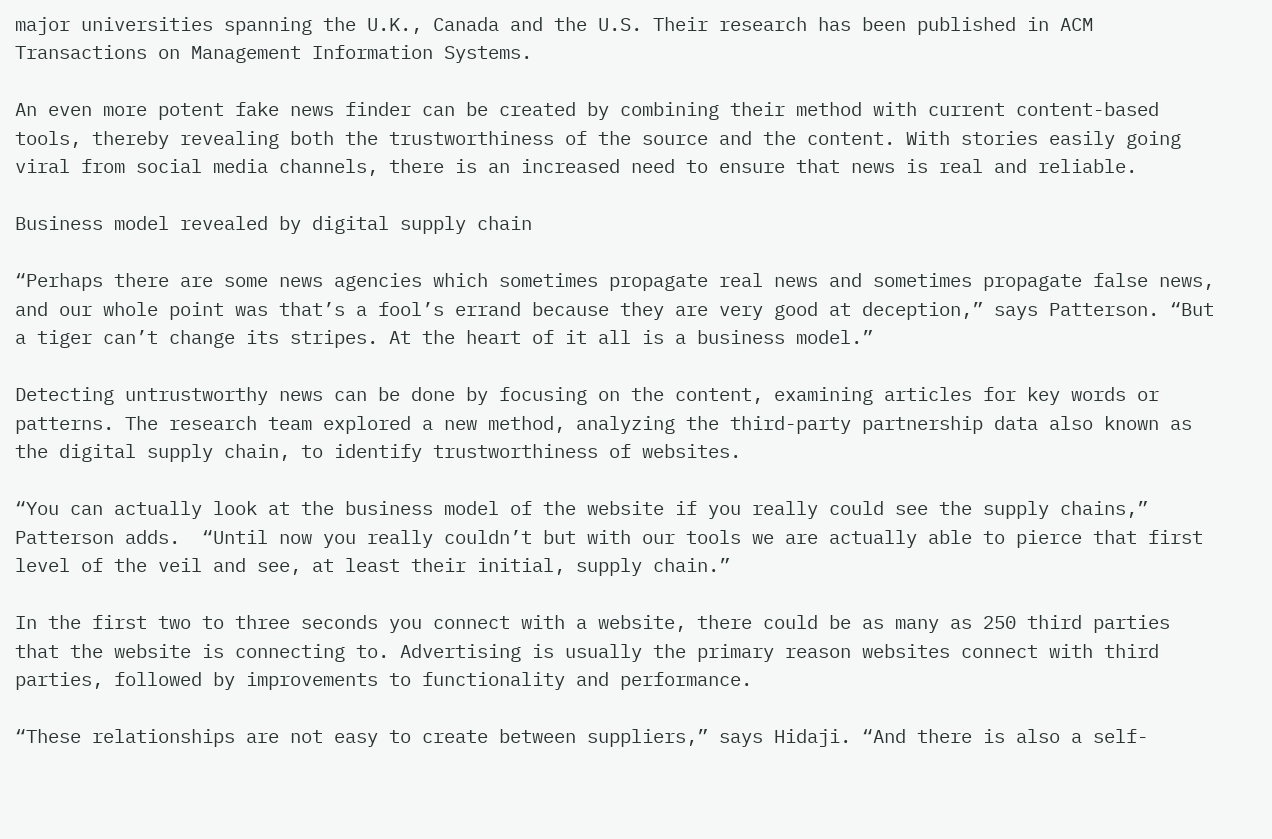major universities spanning the U.K., Canada and the U.S. Their research has been published in ACM Transactions on Management Information Systems.

An even more potent fake news finder can be created by combining their method with current content-based tools, thereby revealing both the trustworthiness of the source and the content. With stories easily going viral from social media channels, there is an increased need to ensure that news is real and reliable.

Business model revealed by digital supply chain

“Perhaps there are some news agencies which sometimes propagate real news and sometimes propagate false news, and our whole point was that’s a fool’s errand because they are very good at deception,” says Patterson. “But a tiger can’t change its stripes. At the heart of it all is a business model.”

Detecting untrustworthy news can be done by focusing on the content, examining articles for key words or patterns. The research team explored a new method, analyzing the third-party partnership data also known as the digital supply chain, to identify trustworthiness of websites.

“You can actually look at the business model of the website if you really could see the supply chains,” Patterson adds.  “Until now you really couldn’t but with our tools we are actually able to pierce that first level of the veil and see, at least their initial, supply chain.”

In the first two to three seconds you connect with a website, there could be as many as 250 third parties that the website is connecting to. Advertising is usually the primary reason websites connect with third parties, followed by improvements to functionality and performance.

“These relationships are not easy to create between suppliers,” says Hidaji. “And there is also a self-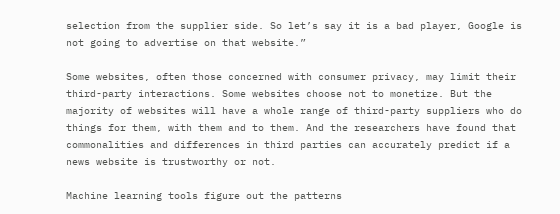selection from the supplier side. So let’s say it is a bad player, Google is not going to advertise on that website.”

Some websites, often those concerned with consumer privacy, may limit their third-party interactions. Some websites choose not to monetize. But the majority of websites will have a whole range of third-party suppliers who do things for them, with them and to them. And the researchers have found that commonalities and differences in third parties can accurately predict if a news website is trustworthy or not.

Machine learning tools figure out the patterns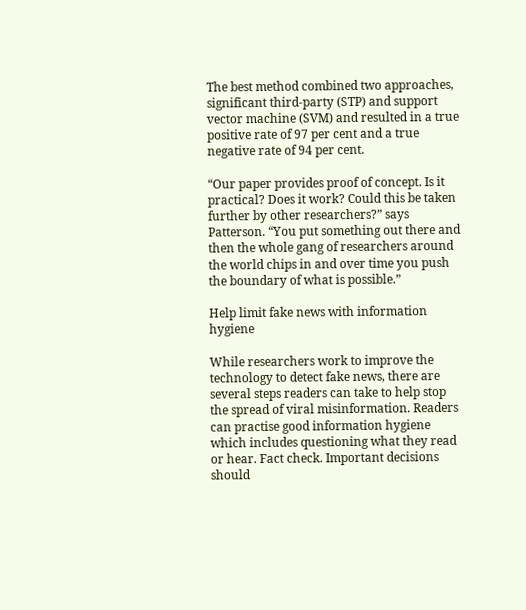The best method combined two approaches, significant third-party (STP) and support vector machine (SVM) and resulted in a true positive rate of 97 per cent and a true negative rate of 94 per cent.

“Our paper provides proof of concept. Is it practical? Does it work? Could this be taken further by other researchers?” says Patterson. “You put something out there and then the whole gang of researchers around the world chips in and over time you push the boundary of what is possible.”

Help limit fake news with information hygiene

While researchers work to improve the technology to detect fake news, there are several steps readers can take to help stop the spread of viral misinformation. Readers can practise good information hygiene which includes questioning what they read or hear. Fact check. Important decisions should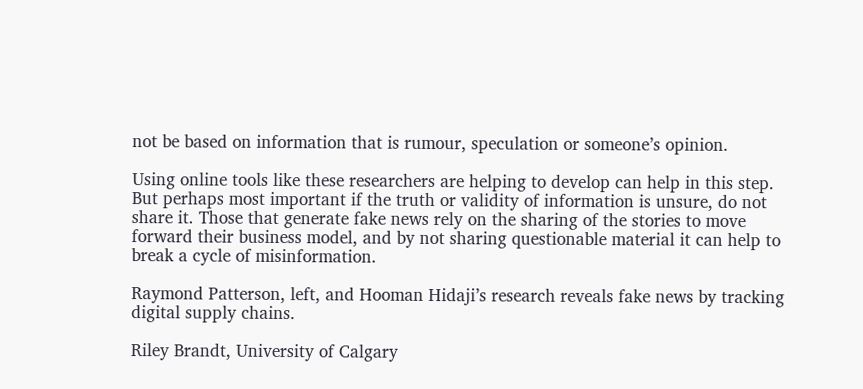not be based on information that is rumour, speculation or someone’s opinion.

Using online tools like these researchers are helping to develop can help in this step. But perhaps most important if the truth or validity of information is unsure, do not share it. Those that generate fake news rely on the sharing of the stories to move forward their business model, and by not sharing questionable material it can help to break a cycle of misinformation.

Raymond Patterson, left, and Hooman Hidaji’s research reveals fake news by tracking digital supply chains.

Riley Brandt, University of Calgary